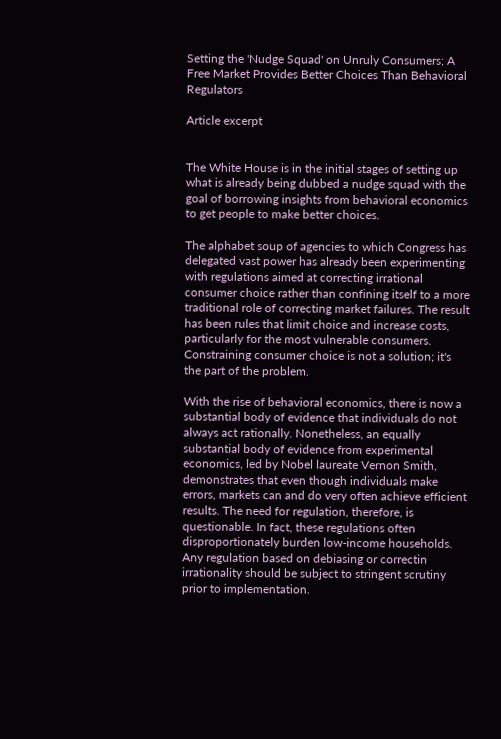Setting the 'Nudge Squad' on Unruly Consumers; A Free Market Provides Better Choices Than Behavioral Regulators

Article excerpt


The White House is in the initial stages of setting up what is already being dubbed a nudge squad with the goal of borrowing insights from behavioral economics to get people to make better choices.

The alphabet soup of agencies to which Congress has delegated vast power has already been experimenting with regulations aimed at correcting irrational consumer choice rather than confining itself to a more traditional role of correcting market failures. The result has been rules that limit choice and increase costs, particularly for the most vulnerable consumers. Constraining consumer choice is not a solution; it's the part of the problem.

With the rise of behavioral economics, there is now a substantial body of evidence that individuals do not always act rationally. Nonetheless, an equally substantial body of evidence from experimental economics, led by Nobel laureate Vernon Smith, demonstrates that even though individuals make errors, markets can and do very often achieve efficient results. The need for regulation, therefore, is questionable. In fact, these regulations often disproportionately burden low-income households. Any regulation based on debiasing or correctin irrationality should be subject to stringent scrutiny prior to implementation.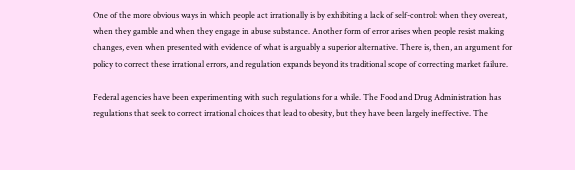One of the more obvious ways in which people act irrationally is by exhibiting a lack of self-control: when they overeat, when they gamble and when they engage in abuse substance. Another form of error arises when people resist making changes, even when presented with evidence of what is arguably a superior alternative. There is, then, an argument for policy to correct these irrational errors, and regulation expands beyond its traditional scope of correcting market failure.

Federal agencies have been experimenting with such regulations for a while. The Food and Drug Administration has regulations that seek to correct irrational choices that lead to obesity, but they have been largely ineffective. The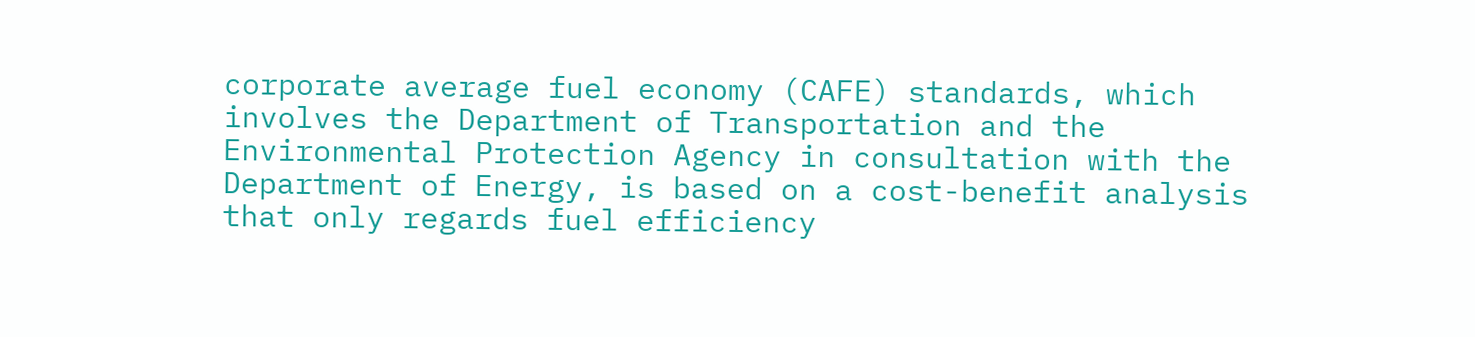corporate average fuel economy (CAFE) standards, which involves the Department of Transportation and the Environmental Protection Agency in consultation with the Department of Energy, is based on a cost-benefit analysis that only regards fuel efficiency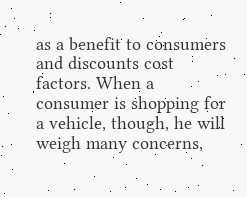as a benefit to consumers and discounts cost factors. When a consumer is shopping for a vehicle, though, he will weigh many concerns,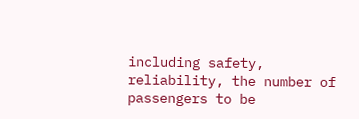including safety, reliability, the number of passengers to be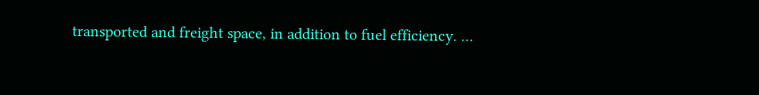transported and freight space, in addition to fuel efficiency. …